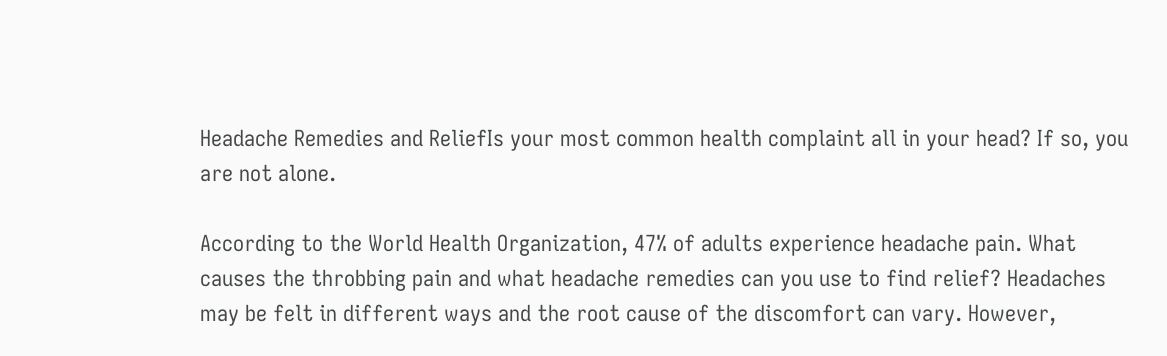Headache Remedies and ReliefIs your most common health complaint all in your head? If so, you are not alone.

According to the World Health Organization, 47% of adults experience headache pain. What causes the throbbing pain and what headache remedies can you use to find relief? Headaches may be felt in different ways and the root cause of the discomfort can vary. However,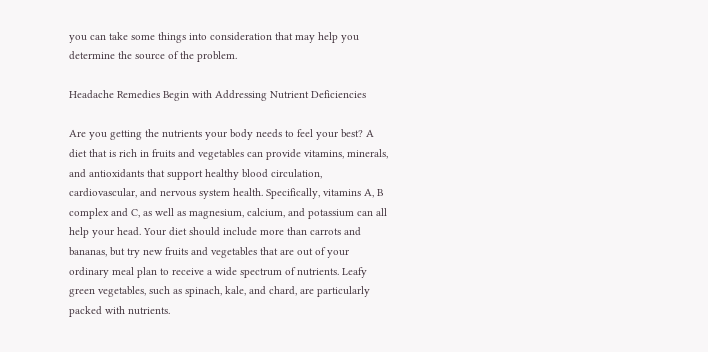you can take some things into consideration that may help you determine the source of the problem.

Headache Remedies Begin with Addressing Nutrient Deficiencies

Are you getting the nutrients your body needs to feel your best? A diet that is rich in fruits and vegetables can provide vitamins, minerals, and antioxidants that support healthy blood circulation, cardiovascular, and nervous system health. Specifically, vitamins A, B complex and C, as well as magnesium, calcium, and potassium can all help your head. Your diet should include more than carrots and bananas, but try new fruits and vegetables that are out of your ordinary meal plan to receive a wide spectrum of nutrients. Leafy green vegetables, such as spinach, kale, and chard, are particularly packed with nutrients.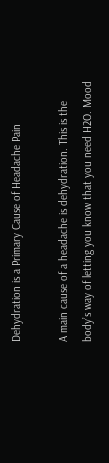Dehydration is a Primary Cause of Headache Pain

A main cause of a headache is dehydration. This is the body’s way of letting you know that you need H2O. Mood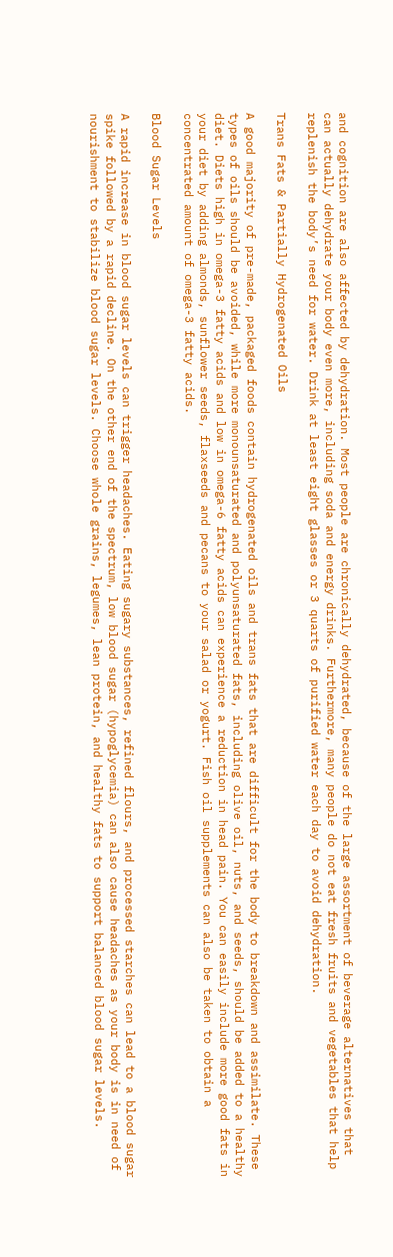and cognition are also affected by dehydration. Most people are chronically dehydrated, because of the large assortment of beverage alternatives that can actually dehydrate your body even more, including soda and energy drinks. Furthermore, many people do not eat fresh fruits and vegetables that help replenish the body’s need for water. Drink at least eight glasses or 3 quarts of purified water each day to avoid dehydration.

Trans Fats & Partially Hydrogenated Oils

A good majority of pre-made, packaged foods contain hydrogenated oils and trans fats that are difficult for the body to breakdown and assimilate. These types of oils should be avoided, while more monounsaturated and polyunsaturated fats, including olive oil, nuts, and seeds, should be added to a healthy diet. Diets high in omega-3 fatty acids and low in omega-6 fatty acids can experience a reduction in head pain. You can easily include more good fats in your diet by adding almonds, sunflower seeds, flaxseeds and pecans to your salad or yogurt. Fish oil supplements can also be taken to obtain a concentrated amount of omega-3 fatty acids.

Blood Sugar Levels

A rapid increase in blood sugar levels can trigger headaches. Eating sugary substances, refined flours, and processed starches can lead to a blood sugar spike followed by a rapid decline. On the other end of the spectrum, low blood sugar (hypoglycemia) can also cause headaches as your body is in need of nourishment to stabilize blood sugar levels. Choose whole grains, legumes, lean protein, and healthy fats to support balanced blood sugar levels.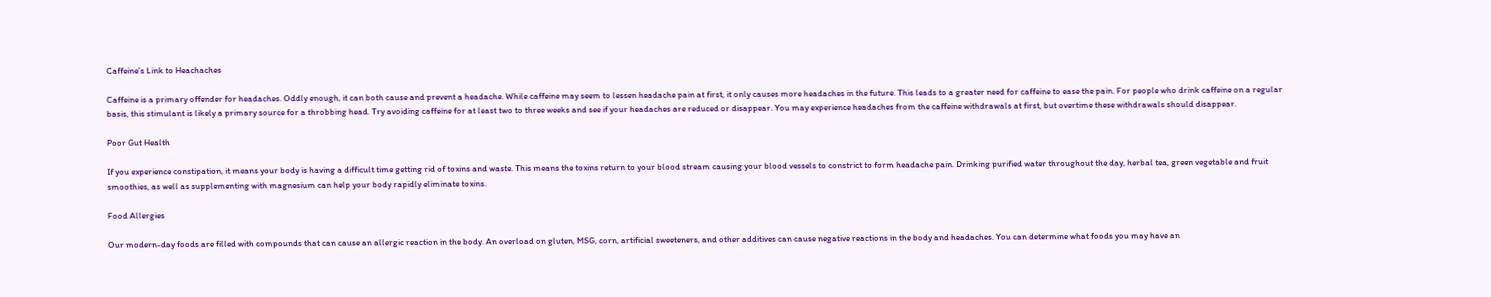Caffeine’s Link to Heachaches

Caffeine is a primary offender for headaches. Oddly enough, it can both cause and prevent a headache. While caffeine may seem to lessen headache pain at first, it only causes more headaches in the future. This leads to a greater need for caffeine to ease the pain. For people who drink caffeine on a regular basis, this stimulant is likely a primary source for a throbbing head. Try avoiding caffeine for at least two to three weeks and see if your headaches are reduced or disappear. You may experience headaches from the caffeine withdrawals at first, but overtime these withdrawals should disappear.

Poor Gut Health

If you experience constipation, it means your body is having a difficult time getting rid of toxins and waste. This means the toxins return to your blood stream causing your blood vessels to constrict to form headache pain. Drinking purified water throughout the day, herbal tea, green vegetable and fruit smoothies, as well as supplementing with magnesium can help your body rapidly eliminate toxins.

Food Allergies

Our modern-day foods are filled with compounds that can cause an allergic reaction in the body. An overload on gluten, MSG, corn, artificial sweeteners, and other additives can cause negative reactions in the body and headaches. You can determine what foods you may have an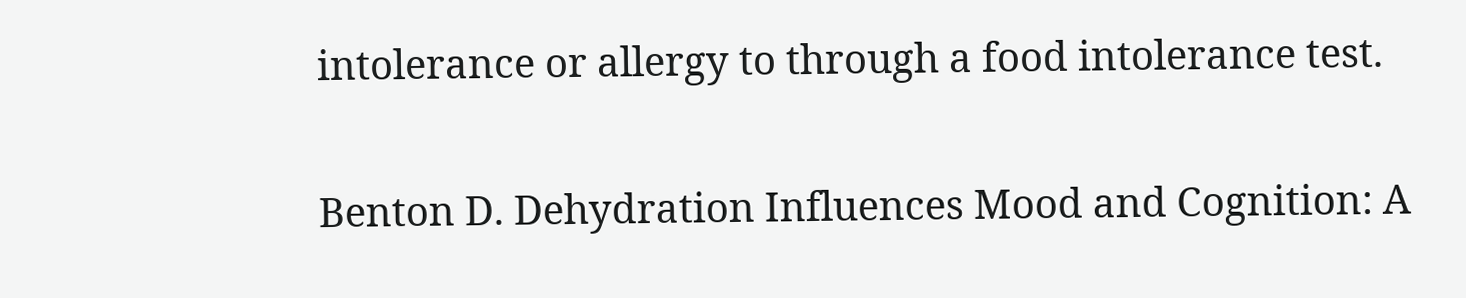intolerance or allergy to through a food intolerance test.


Benton D. Dehydration Influences Mood and Cognition: A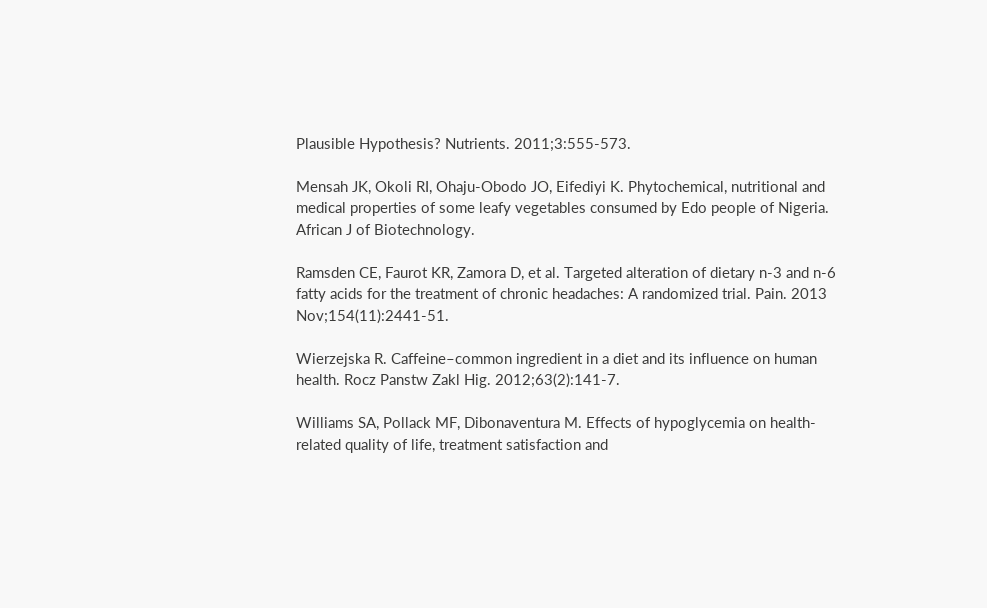Plausible Hypothesis? Nutrients. 2011;3:555-573.

Mensah JK, Okoli RI, Ohaju-Obodo JO, Eifediyi K. Phytochemical, nutritional and medical properties of some leafy vegetables consumed by Edo people of Nigeria. African J of Biotechnology.

Ramsden CE, Faurot KR, Zamora D, et al. Targeted alteration of dietary n-3 and n-6 fatty acids for the treatment of chronic headaches: A randomized trial. Pain. 2013 Nov;154(11):2441-51.

Wierzejska R. Caffeine–common ingredient in a diet and its influence on human health. Rocz Panstw Zakl Hig. 2012;63(2):141-7.

Williams SA, Pollack MF, Dibonaventura M. Effects of hypoglycemia on health-related quality of life, treatment satisfaction and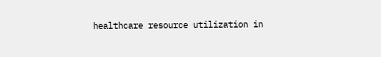healthcare resource utilization in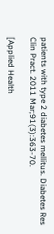patients with type 2 diabetes mellitus. Diabetes Res Clin Pract. 2011 Mar;91(3):363-70.

[Applied Health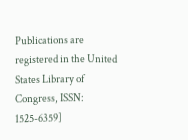Publications are registered in the United States Library of Congress, ISSN: 1525-6359]